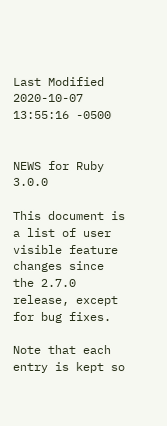Last Modified
2020-10-07 13:55:16 -0500


NEWS for Ruby 3.0.0

This document is a list of user visible feature changes since the 2.7.0 release, except for bug fixes.

Note that each entry is kept so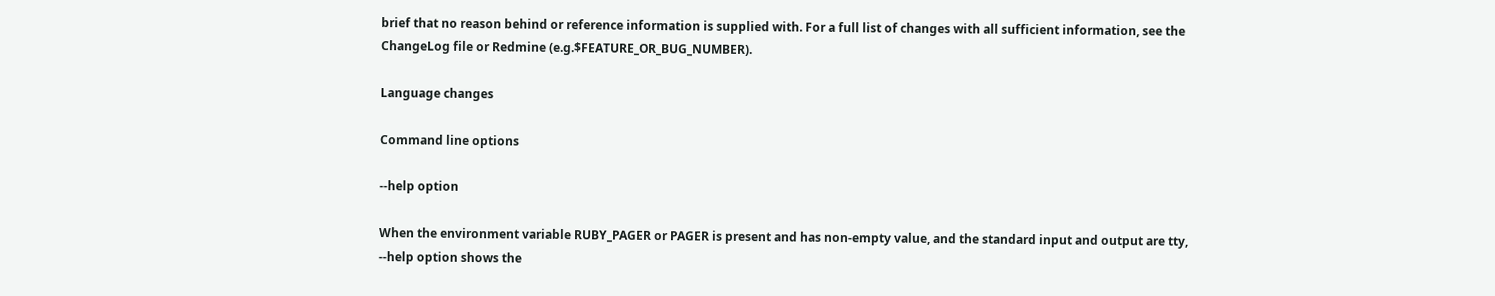brief that no reason behind or reference information is supplied with. For a full list of changes with all sufficient information, see the ChangeLog file or Redmine (e.g.$FEATURE_OR_BUG_NUMBER).

Language changes

Command line options

--help option

When the environment variable RUBY_PAGER or PAGER is present and has non-empty value, and the standard input and output are tty, --help option shows the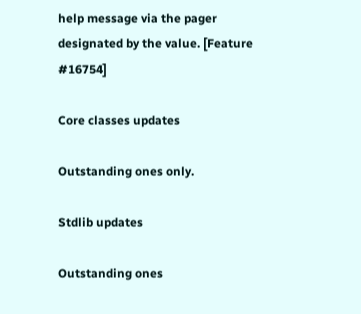help message via the pager designated by the value. [Feature #16754]

Core classes updates

Outstanding ones only.

Stdlib updates

Outstanding ones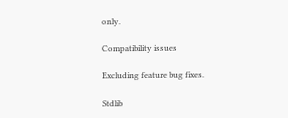only.

Compatibility issues

Excluding feature bug fixes.

Stdlib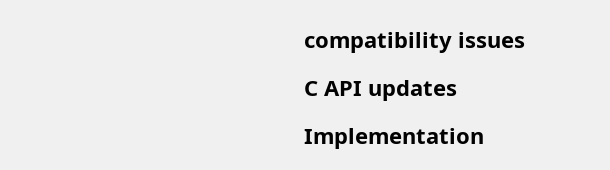compatibility issues

C API updates

Implementation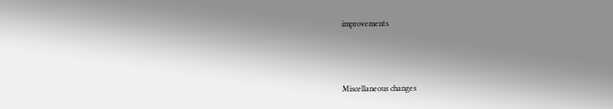improvements



Miscellaneous changes